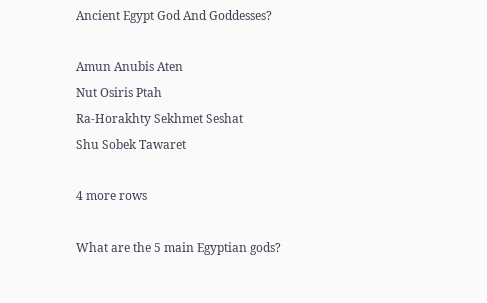Ancient Egypt God And Goddesses?

Amun Anubis Aten
Nut Osiris Ptah
Ra-Horakhty Sekhmet Seshat
Shu Sobek Tawaret

4 more rows

What are the 5 main Egyptian gods?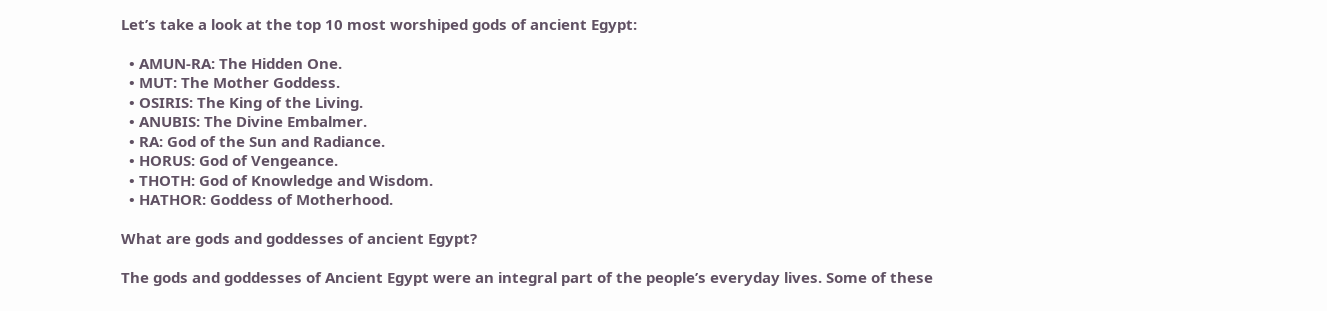Let’s take a look at the top 10 most worshiped gods of ancient Egypt:

  • AMUN-RA: The Hidden One.
  • MUT: The Mother Goddess.
  • OSIRIS: The King of the Living.
  • ANUBIS: The Divine Embalmer.
  • RA: God of the Sun and Radiance.
  • HORUS: God of Vengeance.
  • THOTH: God of Knowledge and Wisdom.
  • HATHOR: Goddess of Motherhood.

What are gods and goddesses of ancient Egypt?

The gods and goddesses of Ancient Egypt were an integral part of the people’s everyday lives. Some of these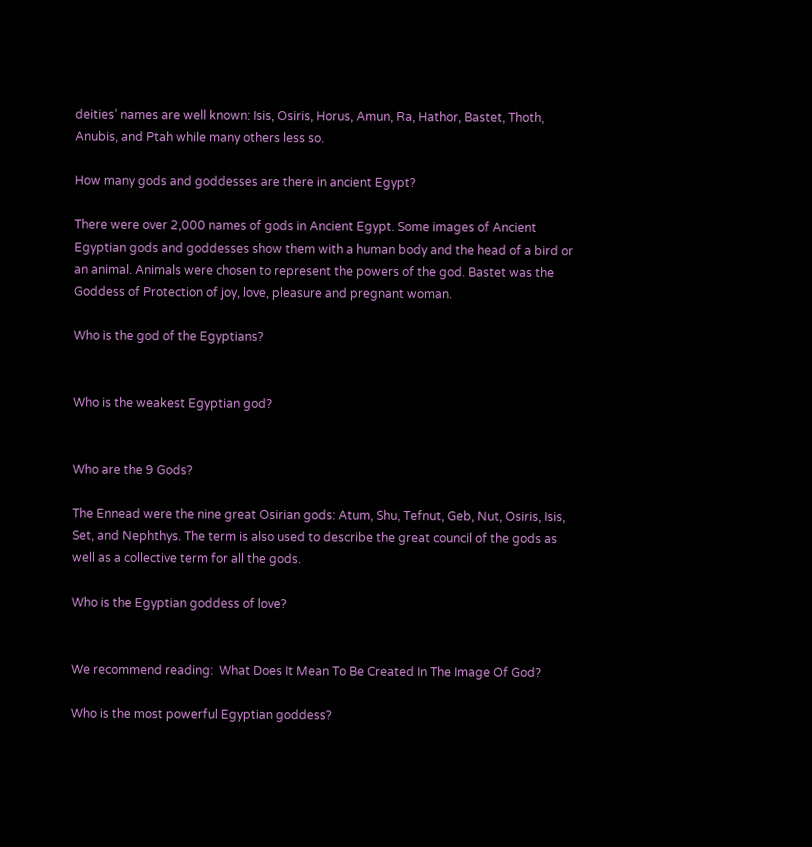deities’ names are well known: Isis, Osiris, Horus, Amun, Ra, Hathor, Bastet, Thoth, Anubis, and Ptah while many others less so.

How many gods and goddesses are there in ancient Egypt?

There were over 2,000 names of gods in Ancient Egypt. Some images of Ancient Egyptian gods and goddesses show them with a human body and the head of a bird or an animal. Animals were chosen to represent the powers of the god. Bastet was the Goddess of Protection of joy, love, pleasure and pregnant woman.

Who is the god of the Egyptians?


Who is the weakest Egyptian god?


Who are the 9 Gods?

The Ennead were the nine great Osirian gods: Atum, Shu, Tefnut, Geb, Nut, Osiris, Isis, Set, and Nephthys. The term is also used to describe the great council of the gods as well as a collective term for all the gods.

Who is the Egyptian goddess of love?


We recommend reading:  What Does It Mean To Be Created In The Image Of God?

Who is the most powerful Egyptian goddess?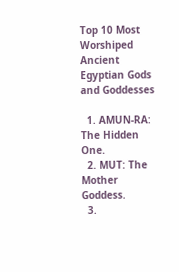Top 10 Most Worshiped Ancient Egyptian Gods and Goddesses

  1. AMUN-RA: The Hidden One.
  2. MUT: The Mother Goddess.
  3.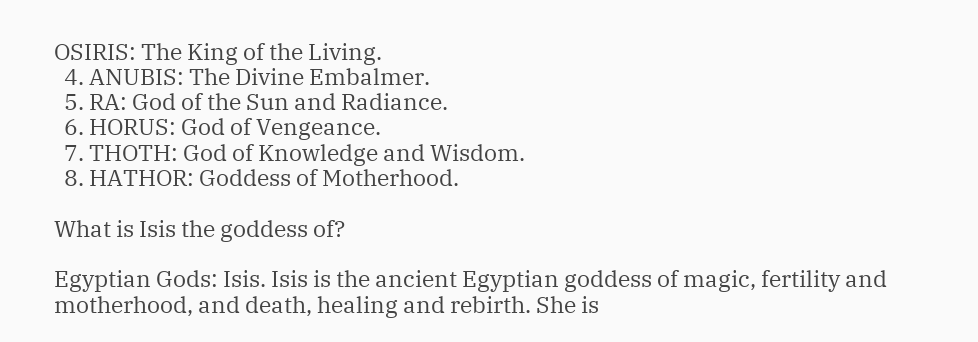OSIRIS: The King of the Living.
  4. ANUBIS: The Divine Embalmer.
  5. RA: God of the Sun and Radiance.
  6. HORUS: God of Vengeance.
  7. THOTH: God of Knowledge and Wisdom.
  8. HATHOR: Goddess of Motherhood.

What is Isis the goddess of?

Egyptian Gods: Isis. Isis is the ancient Egyptian goddess of magic, fertility and motherhood, and death, healing and rebirth. She is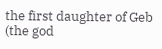the first daughter of Geb (the god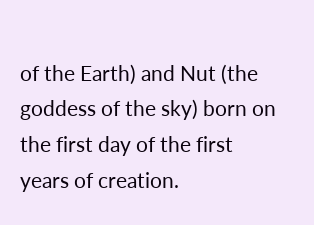of the Earth) and Nut (the goddess of the sky) born on the first day of the first years of creation.